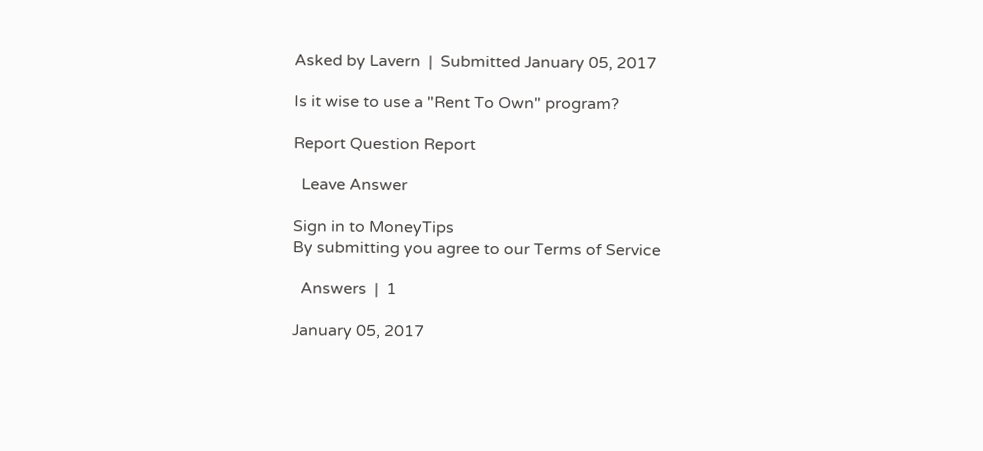Asked by Lavern  |  Submitted January 05, 2017

Is it wise to use a "Rent To Own" program?

Report Question Report

  Leave Answer

Sign in to MoneyTips
By submitting you agree to our Terms of Service

  Answers  |  1

January 05, 2017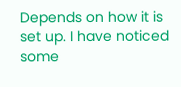Depends on how it is set up. I have noticed some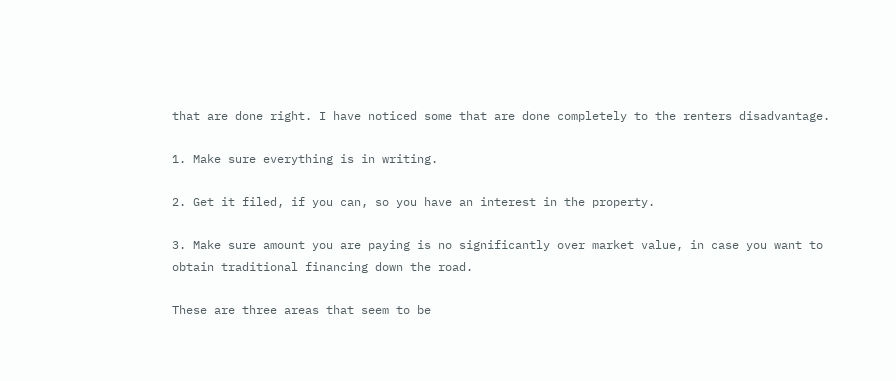that are done right. I have noticed some that are done completely to the renters disadvantage.

1. Make sure everything is in writing.

2. Get it filed, if you can, so you have an interest in the property.

3. Make sure amount you are paying is no significantly over market value, in case you want to obtain traditional financing down the road.

These are three areas that seem to be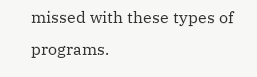missed with these types of programs.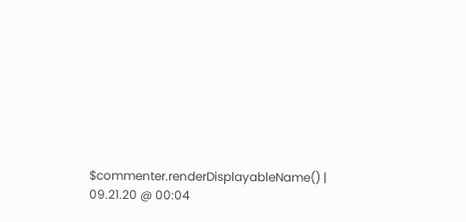$commenter.renderDisplayableName() | 09.21.20 @ 00:04